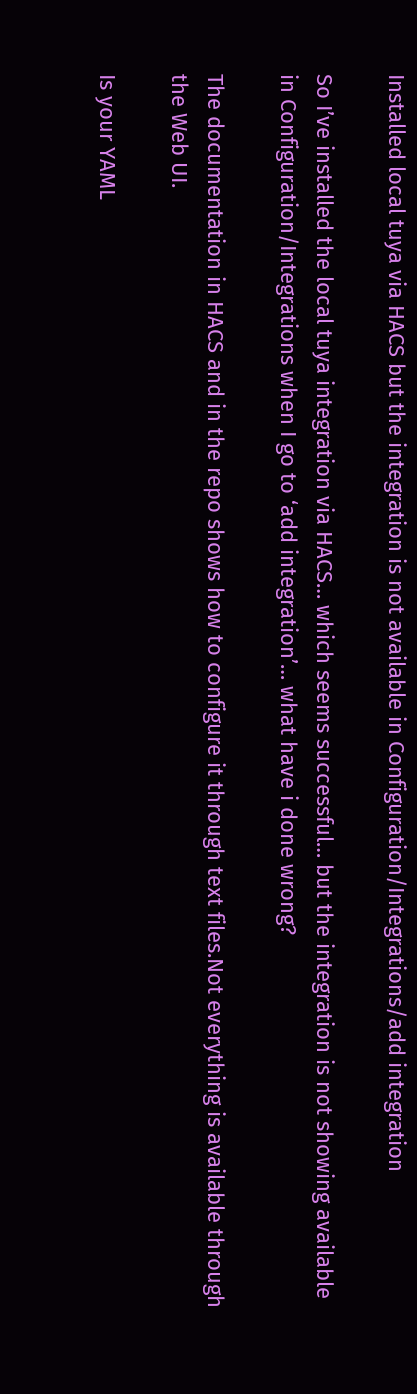Installed local tuya via HACS but the integration is not available in Configuration/Integrations/add integration

So I’ve installed the local tuya integration via HACS… which seems successful… but the integration is not showing available in Configuration/Integrations when I go to ‘add integration’… what have i done wrong?

The documentation in HACS and in the repo shows how to configure it through text files.Not everything is available through the Web UI.

Is your YAML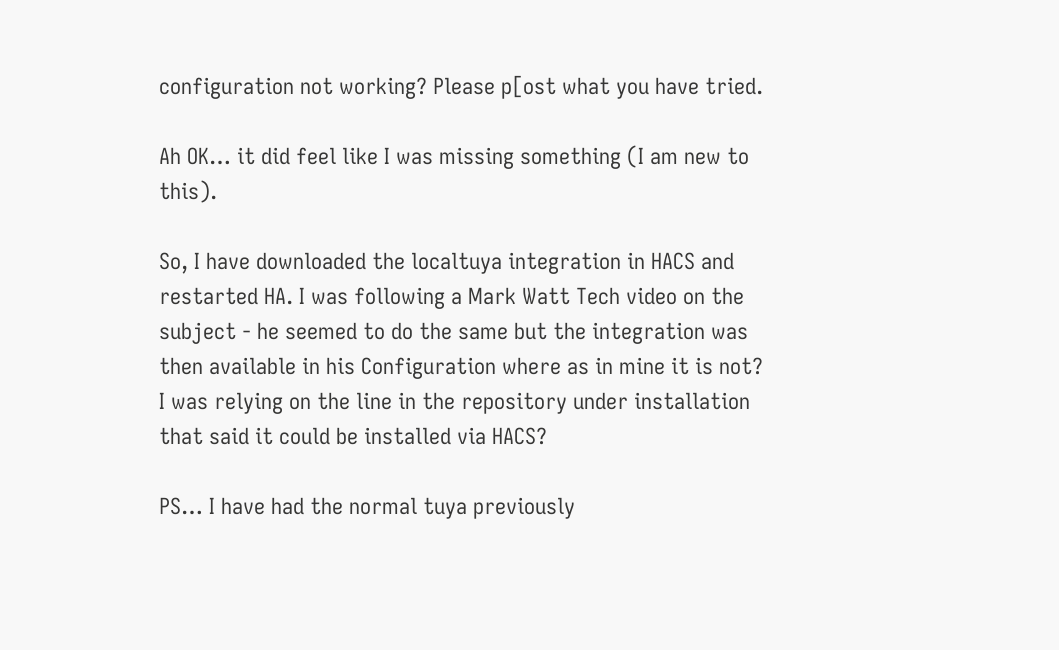configuration not working? Please p[ost what you have tried.

Ah OK… it did feel like I was missing something (I am new to this).

So, I have downloaded the localtuya integration in HACS and restarted HA. I was following a Mark Watt Tech video on the subject - he seemed to do the same but the integration was then available in his Configuration where as in mine it is not? I was relying on the line in the repository under installation that said it could be installed via HACS?

PS… I have had the normal tuya previously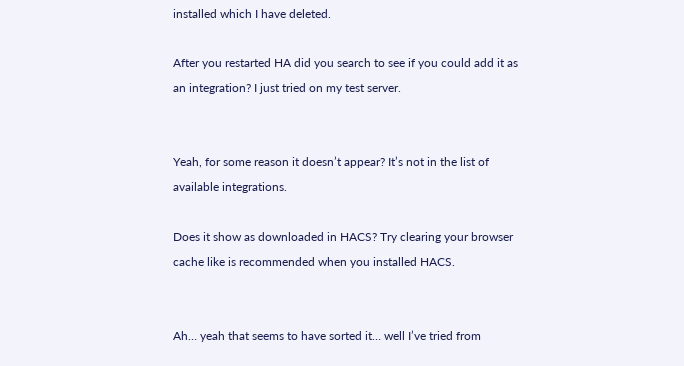installed which I have deleted.

After you restarted HA did you search to see if you could add it as an integration? I just tried on my test server.


Yeah, for some reason it doesn’t appear? It’s not in the list of available integrations.

Does it show as downloaded in HACS? Try clearing your browser cache like is recommended when you installed HACS.


Ah… yeah that seems to have sorted it… well I’ve tried from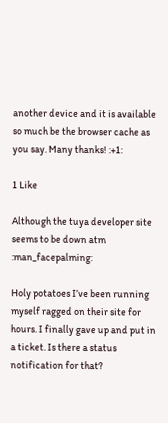another device and it is available so much be the browser cache as you say. Many thanks! :+1:

1 Like

Although the tuya developer site seems to be down atm :man_facepalming:

Holy potatoes I’ve been running myself ragged on their site for hours. I finally gave up and put in a ticket. Is there a status notification for that?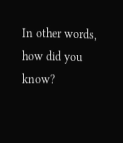In other words, how did you know?